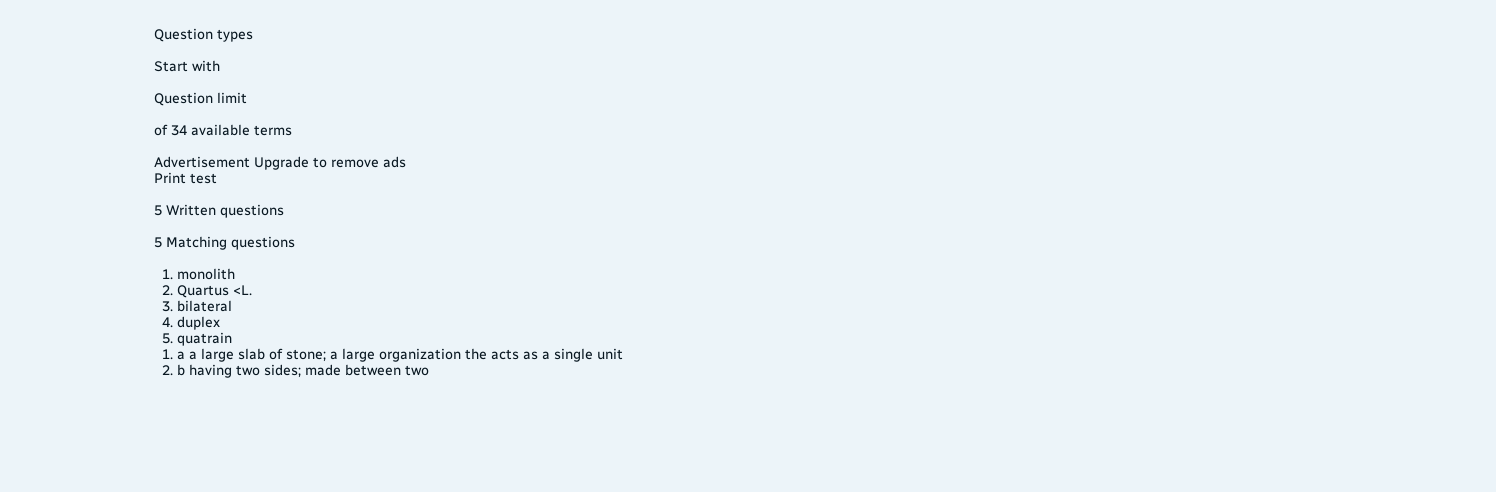Question types

Start with

Question limit

of 34 available terms

Advertisement Upgrade to remove ads
Print test

5 Written questions

5 Matching questions

  1. monolith
  2. Quartus <L.
  3. bilateral
  4. duplex
  5. quatrain
  1. a a large slab of stone; a large organization the acts as a single unit
  2. b having two sides; made between two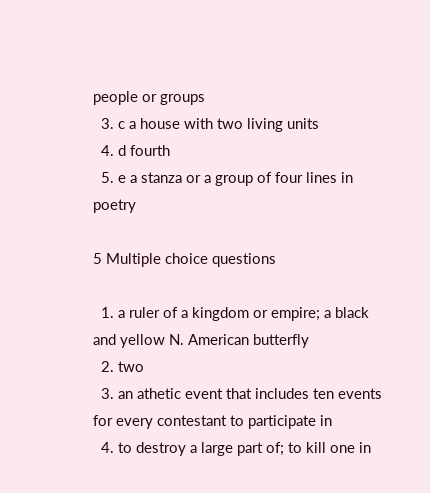people or groups
  3. c a house with two living units
  4. d fourth
  5. e a stanza or a group of four lines in poetry

5 Multiple choice questions

  1. a ruler of a kingdom or empire; a black and yellow N. American butterfly
  2. two
  3. an athetic event that includes ten events for every contestant to participate in
  4. to destroy a large part of; to kill one in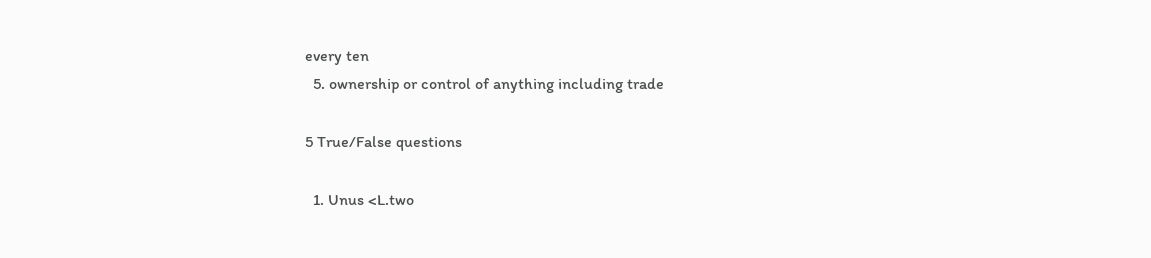every ten
  5. ownership or control of anything including trade

5 True/False questions

  1. Unus <L.two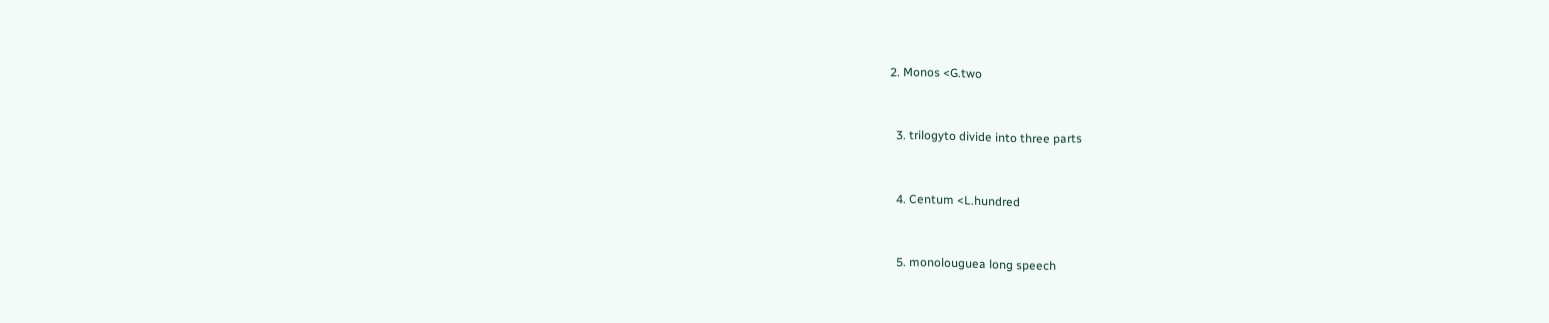2. Monos <G.two


  3. trilogyto divide into three parts


  4. Centum <L.hundred


  5. monolouguea long speech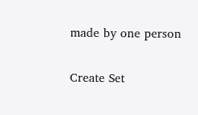made by one person


Create Set